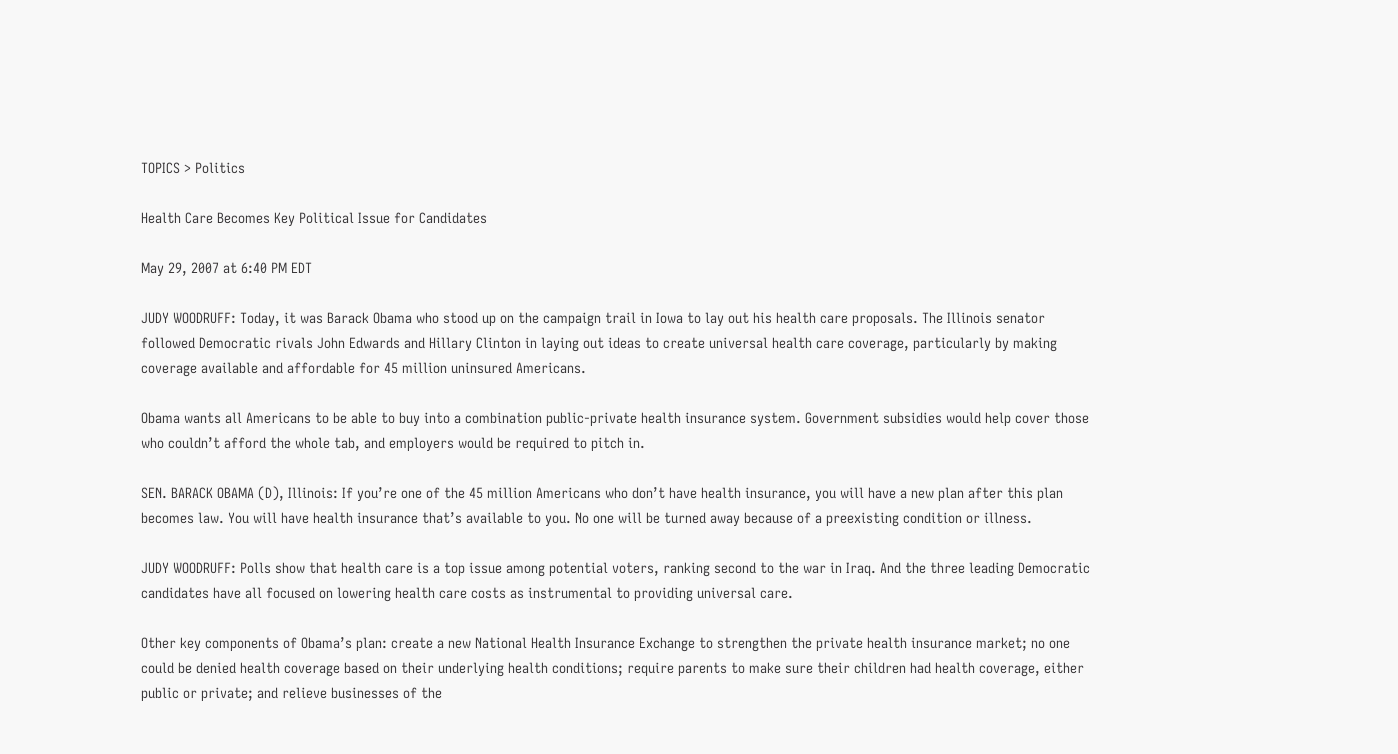TOPICS > Politics

Health Care Becomes Key Political Issue for Candidates

May 29, 2007 at 6:40 PM EDT

JUDY WOODRUFF: Today, it was Barack Obama who stood up on the campaign trail in Iowa to lay out his health care proposals. The Illinois senator followed Democratic rivals John Edwards and Hillary Clinton in laying out ideas to create universal health care coverage, particularly by making coverage available and affordable for 45 million uninsured Americans.

Obama wants all Americans to be able to buy into a combination public-private health insurance system. Government subsidies would help cover those who couldn’t afford the whole tab, and employers would be required to pitch in.

SEN. BARACK OBAMA (D), Illinois: If you’re one of the 45 million Americans who don’t have health insurance, you will have a new plan after this plan becomes law. You will have health insurance that’s available to you. No one will be turned away because of a preexisting condition or illness.

JUDY WOODRUFF: Polls show that health care is a top issue among potential voters, ranking second to the war in Iraq. And the three leading Democratic candidates have all focused on lowering health care costs as instrumental to providing universal care.

Other key components of Obama’s plan: create a new National Health Insurance Exchange to strengthen the private health insurance market; no one could be denied health coverage based on their underlying health conditions; require parents to make sure their children had health coverage, either public or private; and relieve businesses of the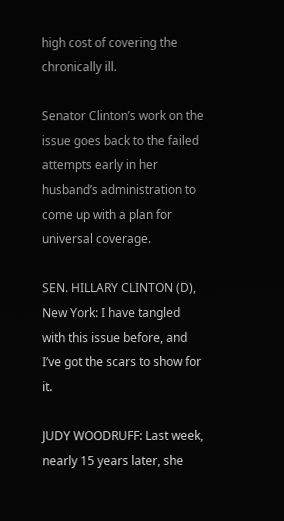high cost of covering the chronically ill.

Senator Clinton’s work on the issue goes back to the failed attempts early in her husband’s administration to come up with a plan for universal coverage.

SEN. HILLARY CLINTON (D), New York: I have tangled with this issue before, and I’ve got the scars to show for it.

JUDY WOODRUFF: Last week, nearly 15 years later, she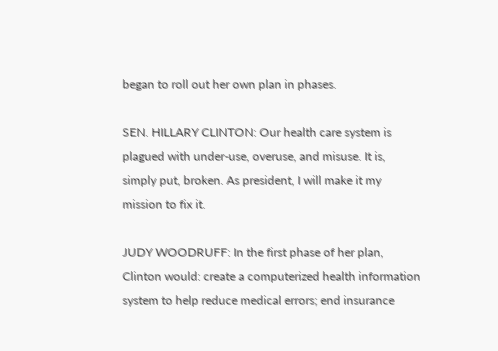began to roll out her own plan in phases.

SEN. HILLARY CLINTON: Our health care system is plagued with under-use, overuse, and misuse. It is, simply put, broken. As president, I will make it my mission to fix it.

JUDY WOODRUFF: In the first phase of her plan, Clinton would: create a computerized health information system to help reduce medical errors; end insurance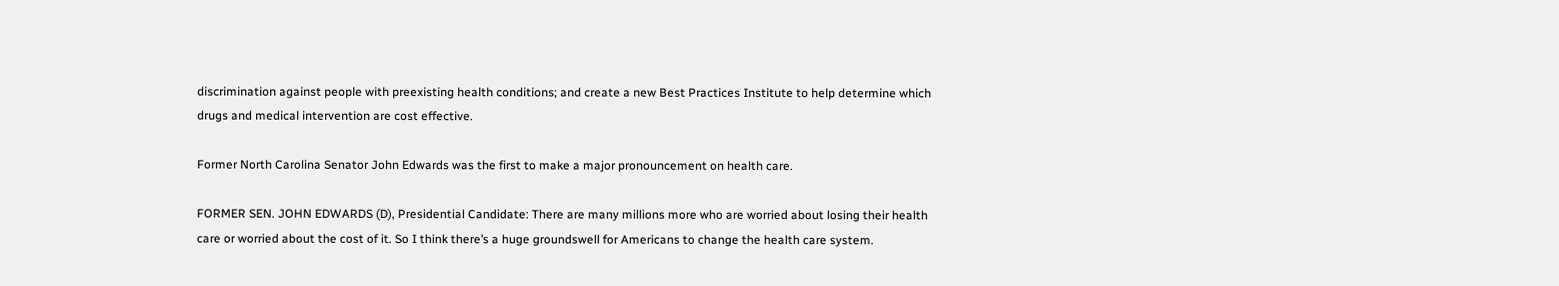discrimination against people with preexisting health conditions; and create a new Best Practices Institute to help determine which drugs and medical intervention are cost effective.

Former North Carolina Senator John Edwards was the first to make a major pronouncement on health care.

FORMER SEN. JOHN EDWARDS (D), Presidential Candidate: There are many millions more who are worried about losing their health care or worried about the cost of it. So I think there’s a huge groundswell for Americans to change the health care system.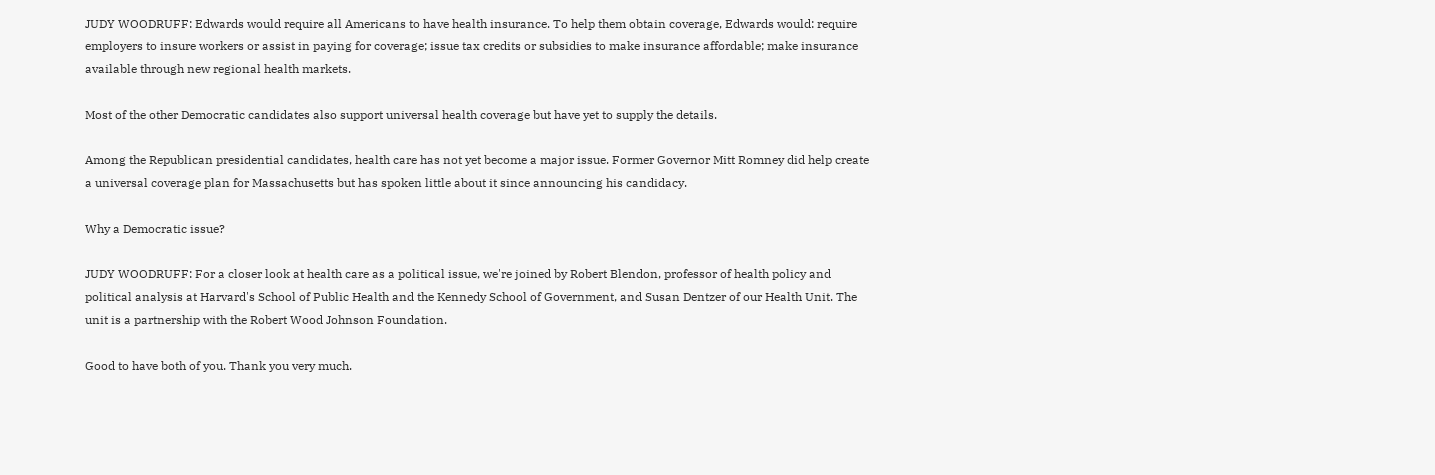JUDY WOODRUFF: Edwards would require all Americans to have health insurance. To help them obtain coverage, Edwards would: require employers to insure workers or assist in paying for coverage; issue tax credits or subsidies to make insurance affordable; make insurance available through new regional health markets.

Most of the other Democratic candidates also support universal health coverage but have yet to supply the details.

Among the Republican presidential candidates, health care has not yet become a major issue. Former Governor Mitt Romney did help create a universal coverage plan for Massachusetts but has spoken little about it since announcing his candidacy.

Why a Democratic issue?

JUDY WOODRUFF: For a closer look at health care as a political issue, we're joined by Robert Blendon, professor of health policy and political analysis at Harvard's School of Public Health and the Kennedy School of Government, and Susan Dentzer of our Health Unit. The unit is a partnership with the Robert Wood Johnson Foundation.

Good to have both of you. Thank you very much.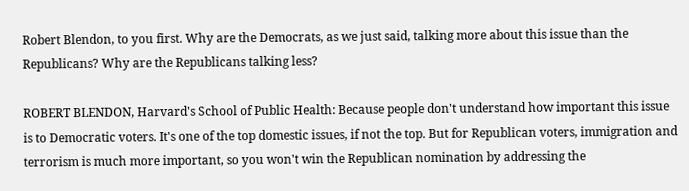Robert Blendon, to you first. Why are the Democrats, as we just said, talking more about this issue than the Republicans? Why are the Republicans talking less?

ROBERT BLENDON, Harvard's School of Public Health: Because people don't understand how important this issue is to Democratic voters. It's one of the top domestic issues, if not the top. But for Republican voters, immigration and terrorism is much more important, so you won't win the Republican nomination by addressing the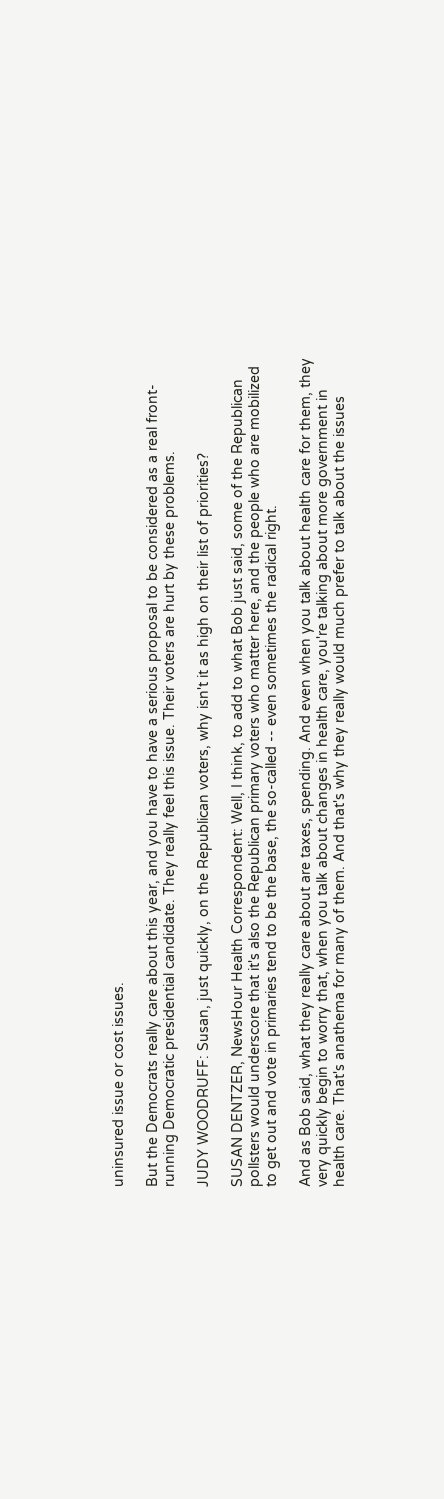uninsured issue or cost issues.

But the Democrats really care about this year, and you have to have a serious proposal to be considered as a real front-running Democratic presidential candidate. They really feel this issue. Their voters are hurt by these problems.

JUDY WOODRUFF: Susan, just quickly, on the Republican voters, why isn't it as high on their list of priorities?

SUSAN DENTZER, NewsHour Health Correspondent: Well, I think, to add to what Bob just said, some of the Republican pollsters would underscore that it's also the Republican primary voters who matter here, and the people who are mobilized to get out and vote in primaries tend to be the base, the so-called -- even sometimes the radical right.

And as Bob said, what they really care about are taxes, spending. And even when you talk about health care for them, they very quickly begin to worry that, when you talk about changes in health care, you're talking about more government in health care. That's anathema for many of them. And that's why they really would much prefer to talk about the issues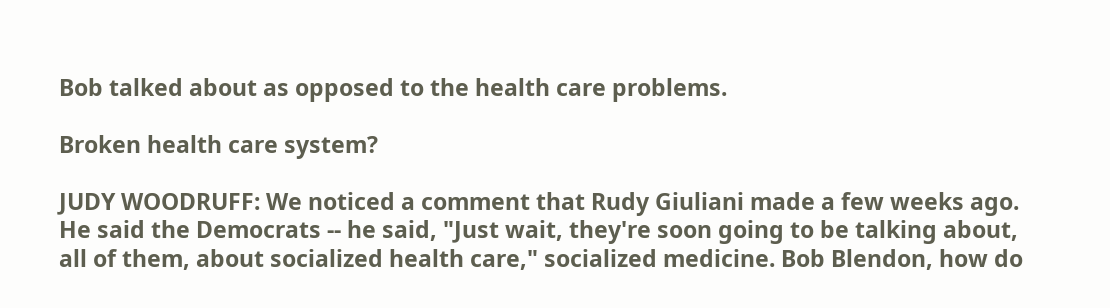Bob talked about as opposed to the health care problems.

Broken health care system?

JUDY WOODRUFF: We noticed a comment that Rudy Giuliani made a few weeks ago. He said the Democrats -- he said, "Just wait, they're soon going to be talking about, all of them, about socialized health care," socialized medicine. Bob Blendon, how do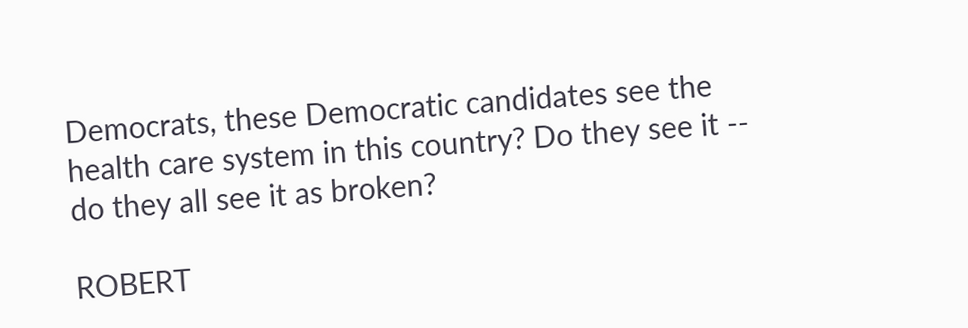Democrats, these Democratic candidates see the health care system in this country? Do they see it -- do they all see it as broken?

ROBERT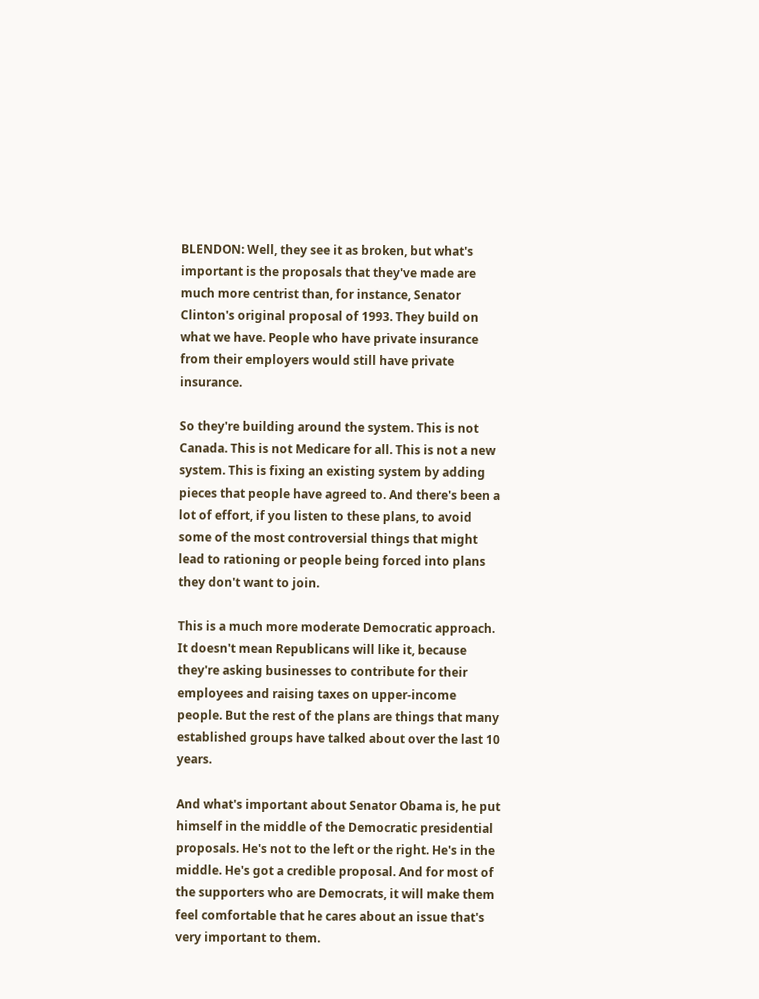BLENDON: Well, they see it as broken, but what's important is the proposals that they've made are much more centrist than, for instance, Senator Clinton's original proposal of 1993. They build on what we have. People who have private insurance from their employers would still have private insurance.

So they're building around the system. This is not Canada. This is not Medicare for all. This is not a new system. This is fixing an existing system by adding pieces that people have agreed to. And there's been a lot of effort, if you listen to these plans, to avoid some of the most controversial things that might lead to rationing or people being forced into plans they don't want to join.

This is a much more moderate Democratic approach. It doesn't mean Republicans will like it, because they're asking businesses to contribute for their employees and raising taxes on upper-income people. But the rest of the plans are things that many established groups have talked about over the last 10 years.

And what's important about Senator Obama is, he put himself in the middle of the Democratic presidential proposals. He's not to the left or the right. He's in the middle. He's got a credible proposal. And for most of the supporters who are Democrats, it will make them feel comfortable that he cares about an issue that's very important to them.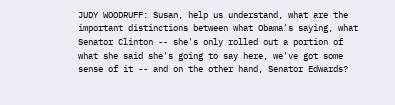JUDY WOODRUFF: Susan, help us understand, what are the important distinctions between what Obama's saying, what Senator Clinton -- she's only rolled out a portion of what she said she's going to say here, we've got some sense of it -- and on the other hand, Senator Edwards?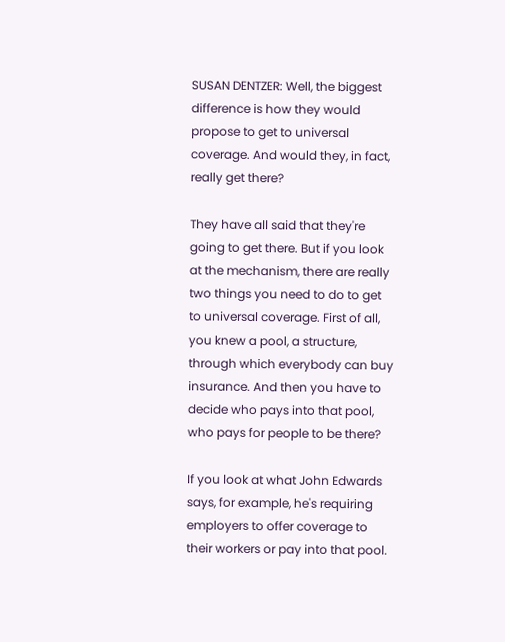SUSAN DENTZER: Well, the biggest difference is how they would propose to get to universal coverage. And would they, in fact, really get there?

They have all said that they're going to get there. But if you look at the mechanism, there are really two things you need to do to get to universal coverage. First of all, you knew a pool, a structure, through which everybody can buy insurance. And then you have to decide who pays into that pool, who pays for people to be there?

If you look at what John Edwards says, for example, he's requiring employers to offer coverage to their workers or pay into that pool.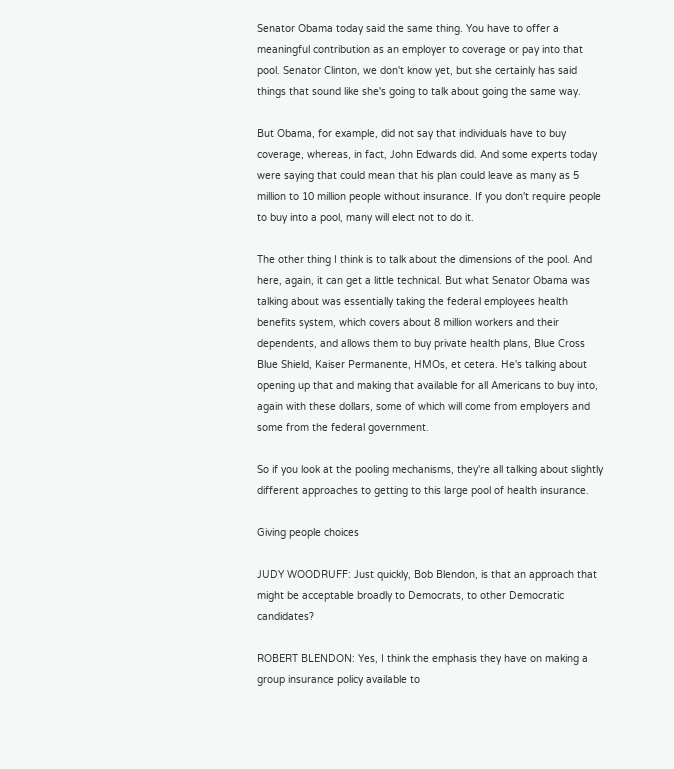Senator Obama today said the same thing. You have to offer a meaningful contribution as an employer to coverage or pay into that pool. Senator Clinton, we don't know yet, but she certainly has said things that sound like she's going to talk about going the same way.

But Obama, for example, did not say that individuals have to buy coverage, whereas, in fact, John Edwards did. And some experts today were saying that could mean that his plan could leave as many as 5 million to 10 million people without insurance. If you don't require people to buy into a pool, many will elect not to do it.

The other thing I think is to talk about the dimensions of the pool. And here, again, it can get a little technical. But what Senator Obama was talking about was essentially taking the federal employees health benefits system, which covers about 8 million workers and their dependents, and allows them to buy private health plans, Blue Cross Blue Shield, Kaiser Permanente, HMOs, et cetera. He's talking about opening up that and making that available for all Americans to buy into, again with these dollars, some of which will come from employers and some from the federal government.

So if you look at the pooling mechanisms, they're all talking about slightly different approaches to getting to this large pool of health insurance.

Giving people choices

JUDY WOODRUFF: Just quickly, Bob Blendon, is that an approach that might be acceptable broadly to Democrats, to other Democratic candidates?

ROBERT BLENDON: Yes, I think the emphasis they have on making a group insurance policy available to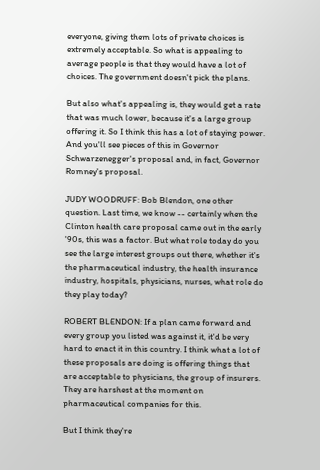everyone, giving them lots of private choices is extremely acceptable. So what is appealing to average people is that they would have a lot of choices. The government doesn't pick the plans.

But also what's appealing is, they would get a rate that was much lower, because it's a large group offering it. So I think this has a lot of staying power. And you'll see pieces of this in Governor Schwarzenegger's proposal and, in fact, Governor Romney's proposal.

JUDY WOODRUFF: Bob Blendon, one other question. Last time, we know -- certainly when the Clinton health care proposal came out in the early '90s, this was a factor. But what role today do you see the large interest groups out there, whether it's the pharmaceutical industry, the health insurance industry, hospitals, physicians, nurses, what role do they play today?

ROBERT BLENDON: If a plan came forward and every group you listed was against it, it'd be very hard to enact it in this country. I think what a lot of these proposals are doing is offering things that are acceptable to physicians, the group of insurers. They are harshest at the moment on pharmaceutical companies for this.

But I think they're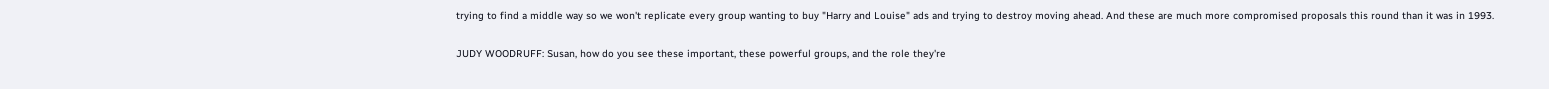trying to find a middle way so we won't replicate every group wanting to buy "Harry and Louise" ads and trying to destroy moving ahead. And these are much more compromised proposals this round than it was in 1993.

JUDY WOODRUFF: Susan, how do you see these important, these powerful groups, and the role they're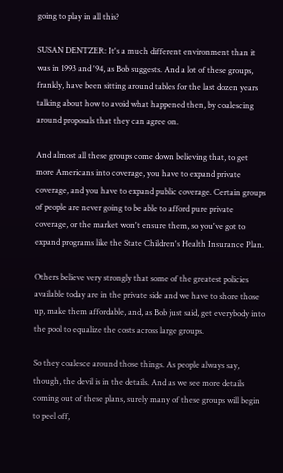going to play in all this?

SUSAN DENTZER: It's a much different environment than it was in 1993 and '94, as Bob suggests. And a lot of these groups, frankly, have been sitting around tables for the last dozen years talking about how to avoid what happened then, by coalescing around proposals that they can agree on.

And almost all these groups come down believing that, to get more Americans into coverage, you have to expand private coverage, and you have to expand public coverage. Certain groups of people are never going to be able to afford pure private coverage, or the market won't ensure them, so you've got to expand programs like the State Children's Health Insurance Plan.

Others believe very strongly that some of the greatest policies available today are in the private side and we have to shore those up, make them affordable, and, as Bob just said, get everybody into the pool to equalize the costs across large groups.

So they coalesce around those things. As people always say, though, the devil is in the details. And as we see more details coming out of these plans, surely many of these groups will begin to peel off,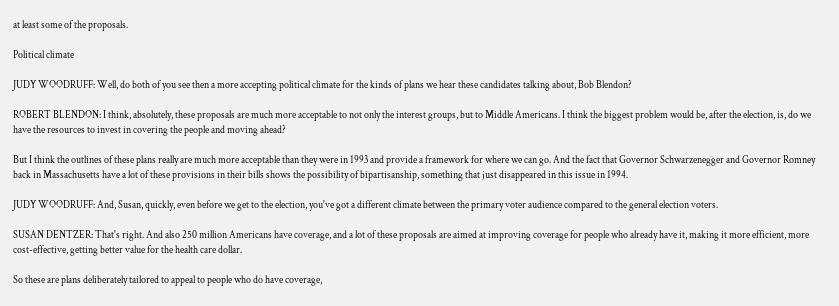at least some of the proposals.

Political climate

JUDY WOODRUFF: Well, do both of you see then a more accepting political climate for the kinds of plans we hear these candidates talking about, Bob Blendon?

ROBERT BLENDON: I think, absolutely, these proposals are much more acceptable to not only the interest groups, but to Middle Americans. I think the biggest problem would be, after the election, is, do we have the resources to invest in covering the people and moving ahead?

But I think the outlines of these plans really are much more acceptable than they were in 1993 and provide a framework for where we can go. And the fact that Governor Schwarzenegger and Governor Romney back in Massachusetts have a lot of these provisions in their bills shows the possibility of bipartisanship, something that just disappeared in this issue in 1994.

JUDY WOODRUFF: And, Susan, quickly, even before we get to the election, you've got a different climate between the primary voter audience compared to the general election voters.

SUSAN DENTZER: That's right. And also 250 million Americans have coverage, and a lot of these proposals are aimed at improving coverage for people who already have it, making it more efficient, more cost-effective, getting better value for the health care dollar.

So these are plans deliberately tailored to appeal to people who do have coverage,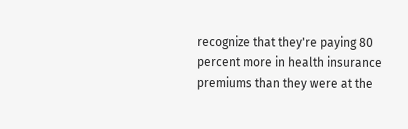recognize that they're paying 80 percent more in health insurance premiums than they were at the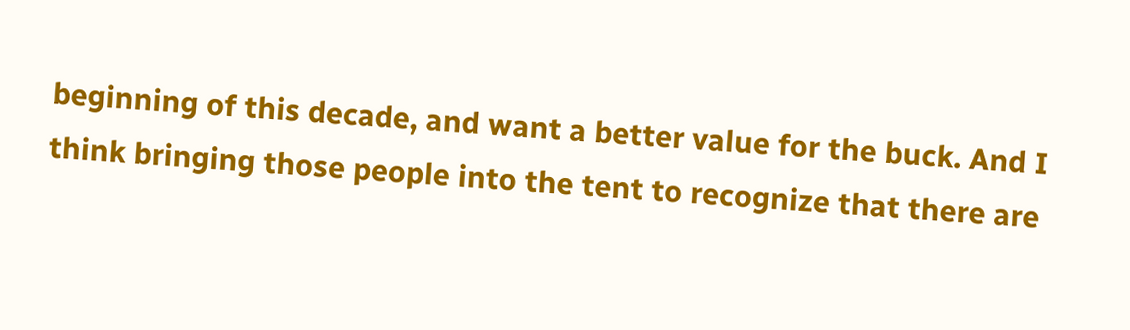beginning of this decade, and want a better value for the buck. And I think bringing those people into the tent to recognize that there are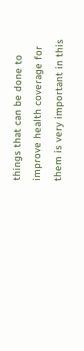things that can be done to improve health coverage for them is very important in this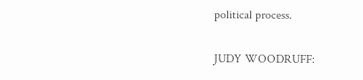political process.

JUDY WOODRUFF: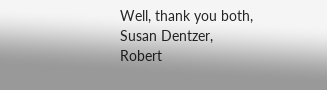Well, thank you both, Susan Dentzer, Robert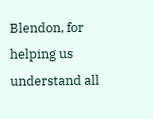Blendon, for helping us understand all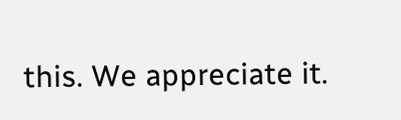this. We appreciate it.